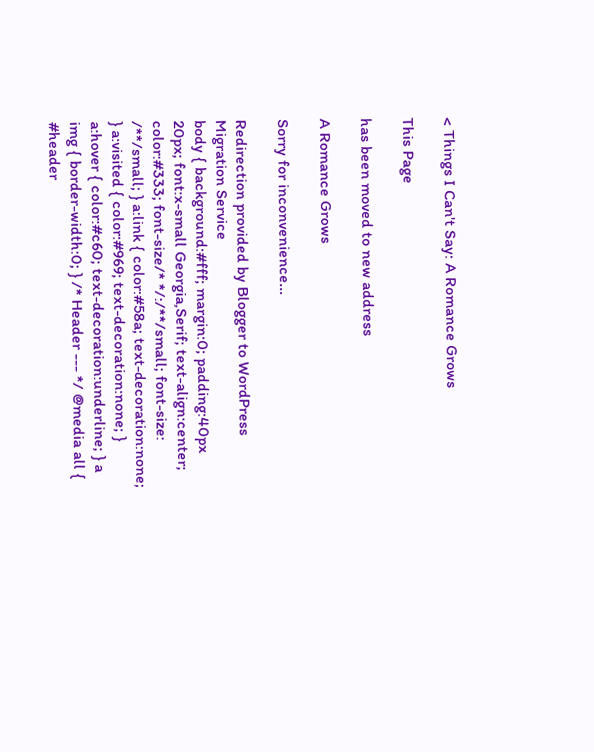< Things I Can't Say: A Romance Grows

This Page

has been moved to new address

A Romance Grows

Sorry for inconvenience...

Redirection provided by Blogger to WordPress Migration Service
body { background:#fff; margin:0; padding:40px 20px; font:x-small Georgia,Serif; text-align:center; color:#333; font-size/* */:/**/small; font-size: /**/small; } a:link { color:#58a; text-decoration:none; } a:visited { color:#969; text-decoration:none; } a:hover { color:#c60; text-decoration:underline; } a img { border-width:0; } /* Header --- */ @media all { #header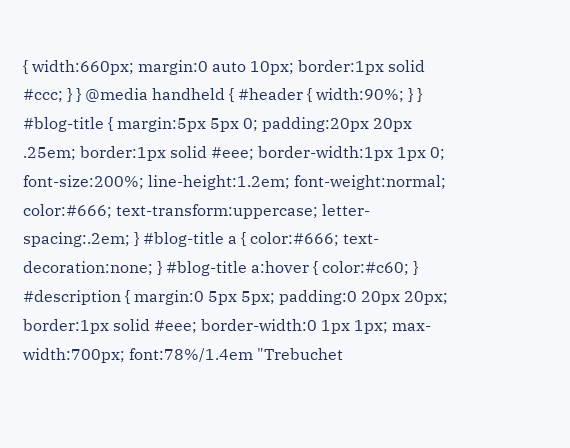{ width:660px; margin:0 auto 10px; border:1px solid #ccc; } } @media handheld { #header { width:90%; } } #blog-title { margin:5px 5px 0; padding:20px 20px .25em; border:1px solid #eee; border-width:1px 1px 0; font-size:200%; line-height:1.2em; font-weight:normal; color:#666; text-transform:uppercase; letter-spacing:.2em; } #blog-title a { color:#666; text-decoration:none; } #blog-title a:hover { color:#c60; } #description { margin:0 5px 5px; padding:0 20px 20px; border:1px solid #eee; border-width:0 1px 1px; max-width:700px; font:78%/1.4em "Trebuchet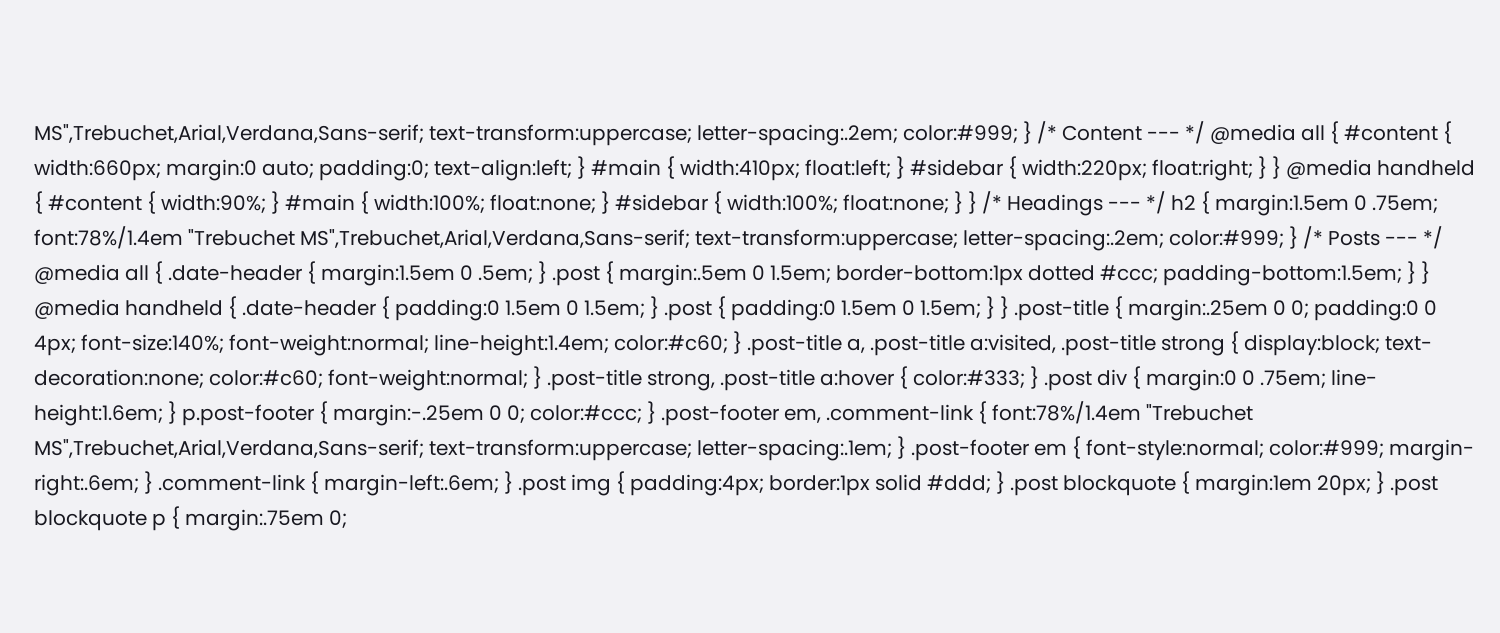MS",Trebuchet,Arial,Verdana,Sans-serif; text-transform:uppercase; letter-spacing:.2em; color:#999; } /* Content --- */ @media all { #content { width:660px; margin:0 auto; padding:0; text-align:left; } #main { width:410px; float:left; } #sidebar { width:220px; float:right; } } @media handheld { #content { width:90%; } #main { width:100%; float:none; } #sidebar { width:100%; float:none; } } /* Headings --- */ h2 { margin:1.5em 0 .75em; font:78%/1.4em "Trebuchet MS",Trebuchet,Arial,Verdana,Sans-serif; text-transform:uppercase; letter-spacing:.2em; color:#999; } /* Posts --- */ @media all { .date-header { margin:1.5em 0 .5em; } .post { margin:.5em 0 1.5em; border-bottom:1px dotted #ccc; padding-bottom:1.5em; } } @media handheld { .date-header { padding:0 1.5em 0 1.5em; } .post { padding:0 1.5em 0 1.5em; } } .post-title { margin:.25em 0 0; padding:0 0 4px; font-size:140%; font-weight:normal; line-height:1.4em; color:#c60; } .post-title a, .post-title a:visited, .post-title strong { display:block; text-decoration:none; color:#c60; font-weight:normal; } .post-title strong, .post-title a:hover { color:#333; } .post div { margin:0 0 .75em; line-height:1.6em; } p.post-footer { margin:-.25em 0 0; color:#ccc; } .post-footer em, .comment-link { font:78%/1.4em "Trebuchet MS",Trebuchet,Arial,Verdana,Sans-serif; text-transform:uppercase; letter-spacing:.1em; } .post-footer em { font-style:normal; color:#999; margin-right:.6em; } .comment-link { margin-left:.6em; } .post img { padding:4px; border:1px solid #ddd; } .post blockquote { margin:1em 20px; } .post blockquote p { margin:.75em 0;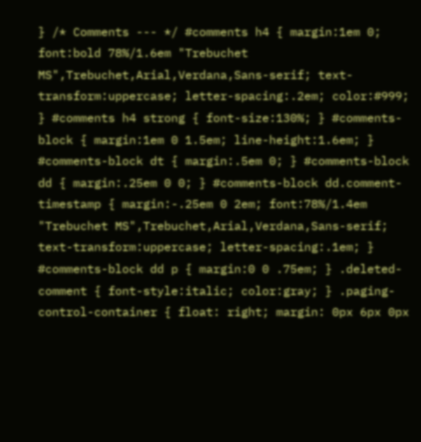} /* Comments --- */ #comments h4 { margin:1em 0; font:bold 78%/1.6em "Trebuchet MS",Trebuchet,Arial,Verdana,Sans-serif; text-transform:uppercase; letter-spacing:.2em; color:#999; } #comments h4 strong { font-size:130%; } #comments-block { margin:1em 0 1.5em; line-height:1.6em; } #comments-block dt { margin:.5em 0; } #comments-block dd { margin:.25em 0 0; } #comments-block dd.comment-timestamp { margin:-.25em 0 2em; font:78%/1.4em "Trebuchet MS",Trebuchet,Arial,Verdana,Sans-serif; text-transform:uppercase; letter-spacing:.1em; } #comments-block dd p { margin:0 0 .75em; } .deleted-comment { font-style:italic; color:gray; } .paging-control-container { float: right; margin: 0px 6px 0px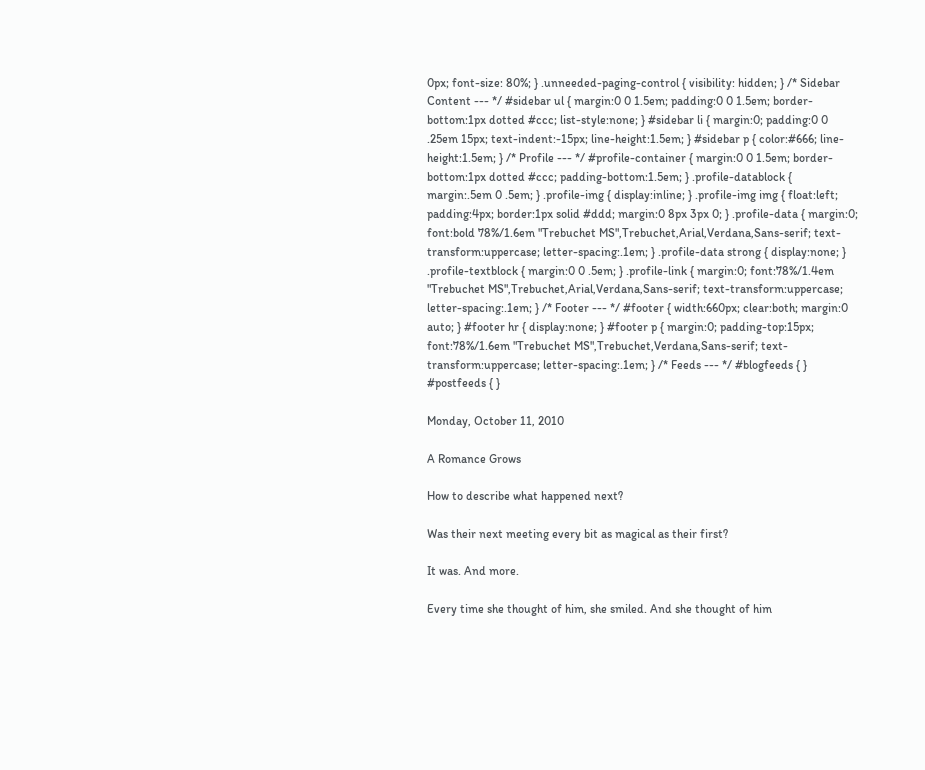0px; font-size: 80%; } .unneeded-paging-control { visibility: hidden; } /* Sidebar Content --- */ #sidebar ul { margin:0 0 1.5em; padding:0 0 1.5em; border-bottom:1px dotted #ccc; list-style:none; } #sidebar li { margin:0; padding:0 0 .25em 15px; text-indent:-15px; line-height:1.5em; } #sidebar p { color:#666; line-height:1.5em; } /* Profile --- */ #profile-container { margin:0 0 1.5em; border-bottom:1px dotted #ccc; padding-bottom:1.5em; } .profile-datablock { margin:.5em 0 .5em; } .profile-img { display:inline; } .profile-img img { float:left; padding:4px; border:1px solid #ddd; margin:0 8px 3px 0; } .profile-data { margin:0; font:bold 78%/1.6em "Trebuchet MS",Trebuchet,Arial,Verdana,Sans-serif; text-transform:uppercase; letter-spacing:.1em; } .profile-data strong { display:none; } .profile-textblock { margin:0 0 .5em; } .profile-link { margin:0; font:78%/1.4em "Trebuchet MS",Trebuchet,Arial,Verdana,Sans-serif; text-transform:uppercase; letter-spacing:.1em; } /* Footer --- */ #footer { width:660px; clear:both; margin:0 auto; } #footer hr { display:none; } #footer p { margin:0; padding-top:15px; font:78%/1.6em "Trebuchet MS",Trebuchet,Verdana,Sans-serif; text-transform:uppercase; letter-spacing:.1em; } /* Feeds --- */ #blogfeeds { } #postfeeds { }

Monday, October 11, 2010

A Romance Grows

How to describe what happened next?

Was their next meeting every bit as magical as their first?

It was. And more.

Every time she thought of him, she smiled. And she thought of him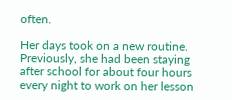often.

Her days took on a new routine. Previously, she had been staying after school for about four hours every night to work on her lesson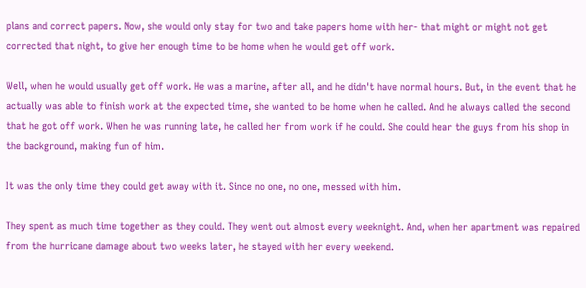plans and correct papers. Now, she would only stay for two and take papers home with her- that might or might not get corrected that night, to give her enough time to be home when he would get off work.

Well, when he would usually get off work. He was a marine, after all, and he didn't have normal hours. But, in the event that he actually was able to finish work at the expected time, she wanted to be home when he called. And he always called the second that he got off work. When he was running late, he called her from work if he could. She could hear the guys from his shop in the background, making fun of him.

It was the only time they could get away with it. Since no one, no one, messed with him.

They spent as much time together as they could. They went out almost every weeknight. And, when her apartment was repaired from the hurricane damage about two weeks later, he stayed with her every weekend.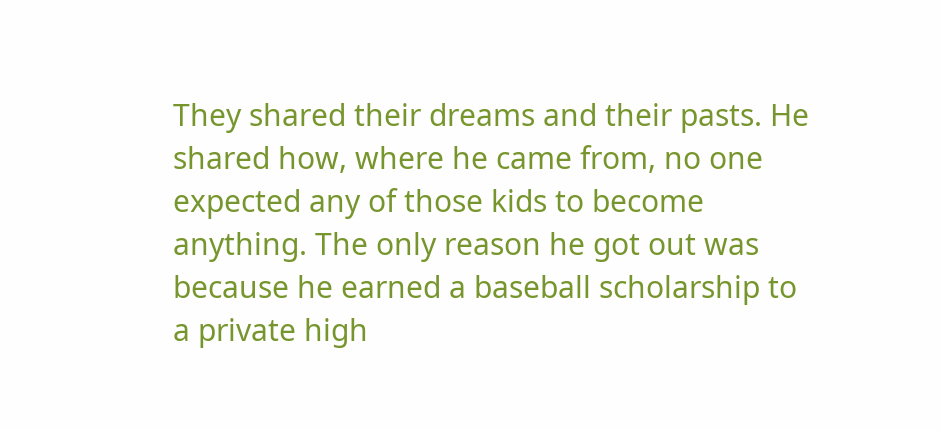They shared their dreams and their pasts. He shared how, where he came from, no one expected any of those kids to become anything. The only reason he got out was because he earned a baseball scholarship to a private high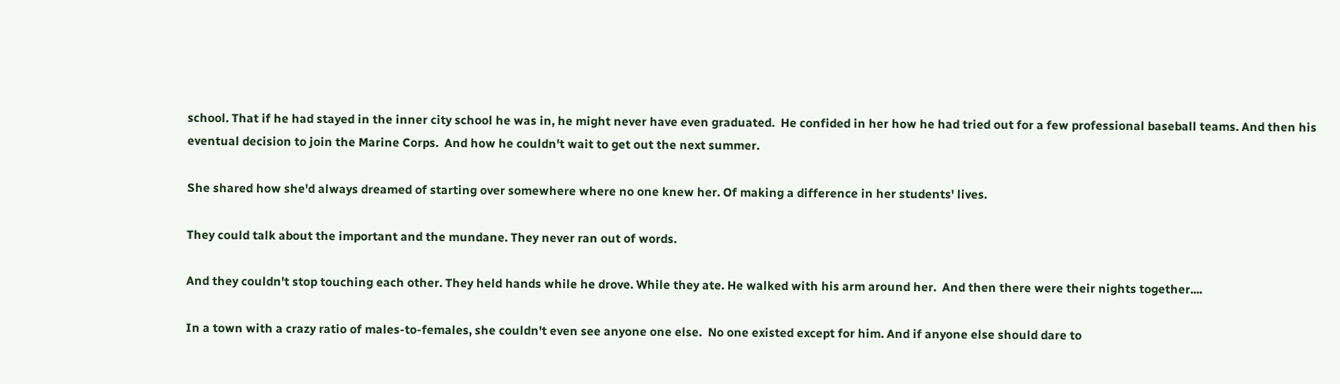school. That if he had stayed in the inner city school he was in, he might never have even graduated.  He confided in her how he had tried out for a few professional baseball teams. And then his eventual decision to join the Marine Corps.  And how he couldn't wait to get out the next summer.

She shared how she'd always dreamed of starting over somewhere where no one knew her. Of making a difference in her students' lives.

They could talk about the important and the mundane. They never ran out of words.

And they couldn't stop touching each other. They held hands while he drove. While they ate. He walked with his arm around her.  And then there were their nights together....

In a town with a crazy ratio of males-to-females, she couldn't even see anyone one else.  No one existed except for him. And if anyone else should dare to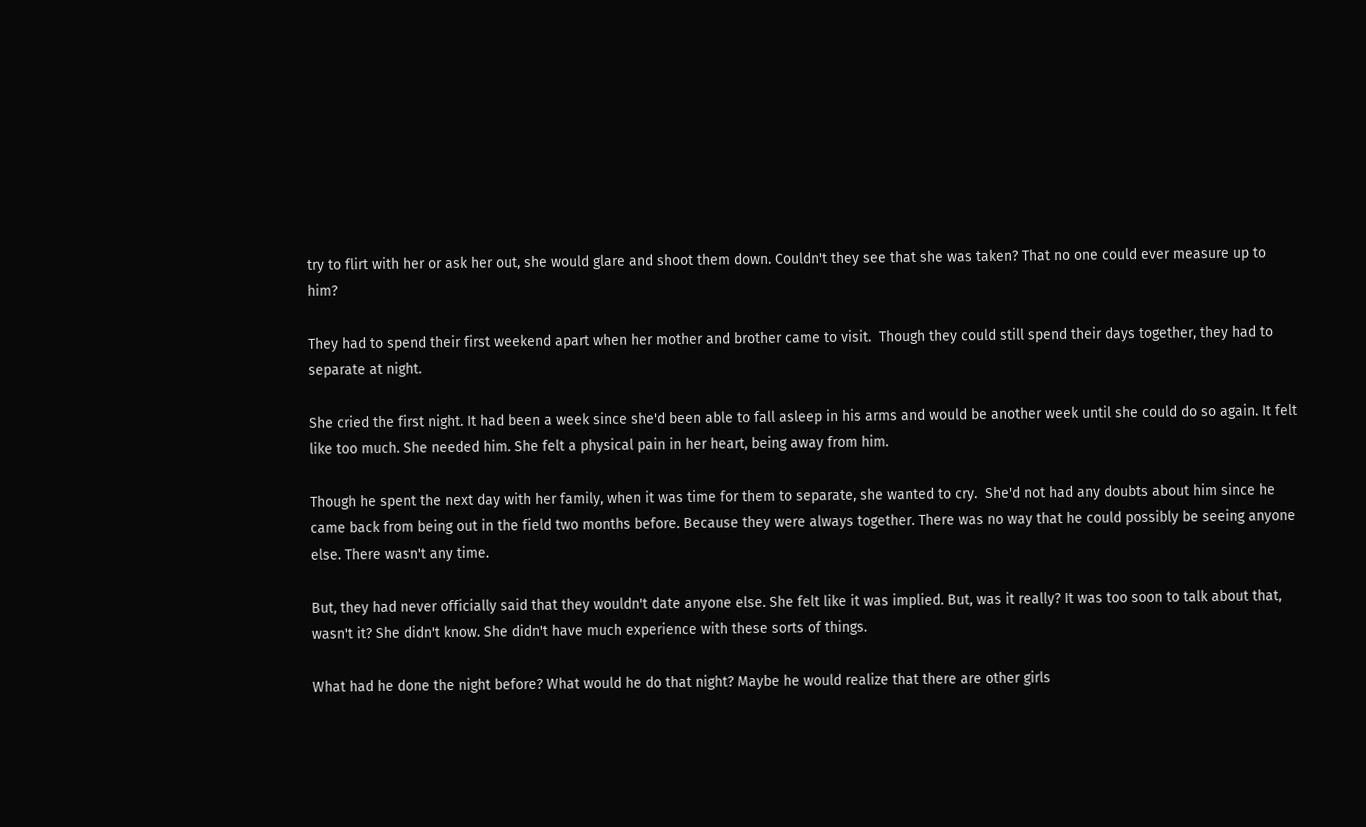try to flirt with her or ask her out, she would glare and shoot them down. Couldn't they see that she was taken? That no one could ever measure up to him?

They had to spend their first weekend apart when her mother and brother came to visit.  Though they could still spend their days together, they had to separate at night.

She cried the first night. It had been a week since she'd been able to fall asleep in his arms and would be another week until she could do so again. It felt like too much. She needed him. She felt a physical pain in her heart, being away from him.

Though he spent the next day with her family, when it was time for them to separate, she wanted to cry.  She'd not had any doubts about him since he came back from being out in the field two months before. Because they were always together. There was no way that he could possibly be seeing anyone else. There wasn't any time.

But, they had never officially said that they wouldn't date anyone else. She felt like it was implied. But, was it really? It was too soon to talk about that, wasn't it? She didn't know. She didn't have much experience with these sorts of things.

What had he done the night before? What would he do that night? Maybe he would realize that there are other girls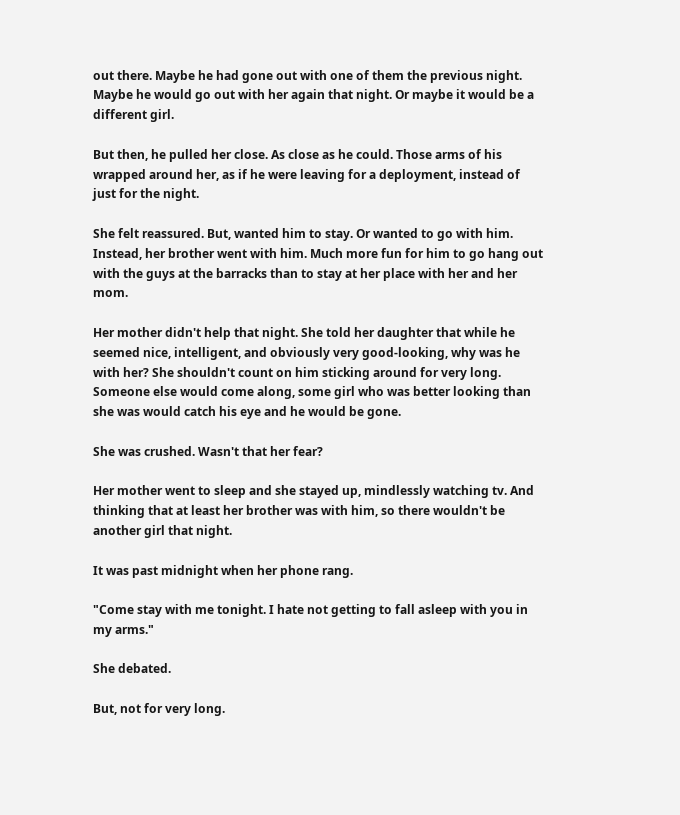out there. Maybe he had gone out with one of them the previous night. Maybe he would go out with her again that night. Or maybe it would be a different girl.

But then, he pulled her close. As close as he could. Those arms of his wrapped around her, as if he were leaving for a deployment, instead of just for the night.

She felt reassured. But, wanted him to stay. Or wanted to go with him. Instead, her brother went with him. Much more fun for him to go hang out with the guys at the barracks than to stay at her place with her and her mom.

Her mother didn't help that night. She told her daughter that while he seemed nice, intelligent, and obviously very good-looking, why was he with her? She shouldn't count on him sticking around for very long. Someone else would come along, some girl who was better looking than she was would catch his eye and he would be gone.

She was crushed. Wasn't that her fear?

Her mother went to sleep and she stayed up, mindlessly watching tv. And thinking that at least her brother was with him, so there wouldn't be another girl that night.

It was past midnight when her phone rang.

"Come stay with me tonight. I hate not getting to fall asleep with you in my arms."

She debated.

But, not for very long.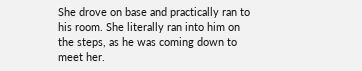She drove on base and practically ran to his room. She literally ran into him on the steps, as he was coming down to meet her.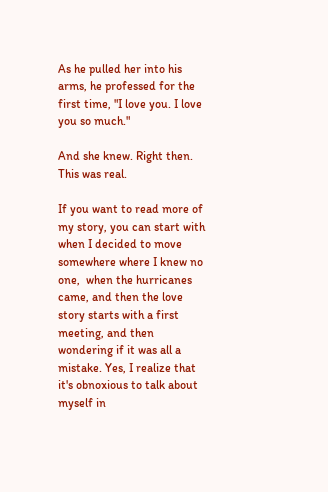As he pulled her into his arms, he professed for the first time, "I love you. I love you so much."

And she knew. Right then. This was real.

If you want to read more of my story, you can start with when I decided to move somewhere where I knew no one,  when the hurricanes came, and then the love story starts with a first meeting, and then wondering if it was all a mistake. Yes, I realize that it's obnoxious to talk about myself in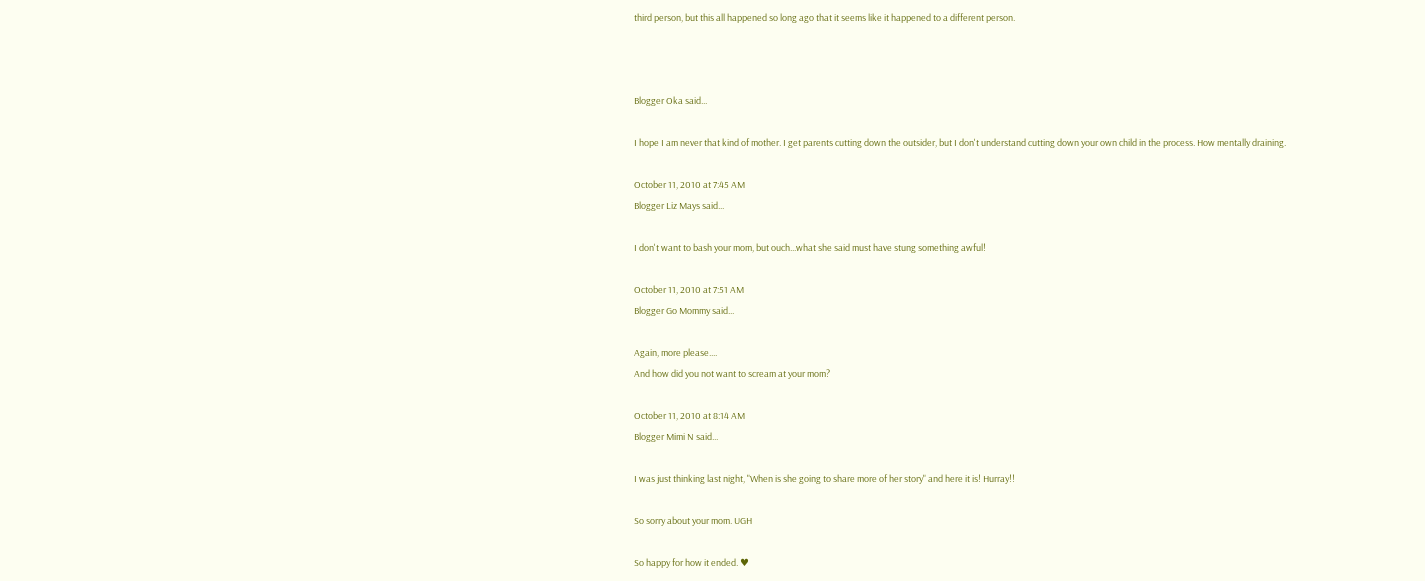third person, but this all happened so long ago that it seems like it happened to a different person.



Blogger Oka said...

I hope I am never that kind of mother. I get parents cutting down the outsider, but I don't understand cutting down your own child in the process. How mentally draining.

October 11, 2010 at 7:45 AM
Blogger Liz Mays said...

I don't want to bash your mom, but ouch...what she said must have stung something awful!

October 11, 2010 at 7:51 AM
Blogger Go Mommy said...

Again, more please....
And how did you not want to scream at your mom?

October 11, 2010 at 8:14 AM
Blogger Mimi N said...

I was just thinking last night, "When is she going to share more of her story" and here it is! Hurray!!

So sorry about your mom. UGH

So happy for how it ended. ♥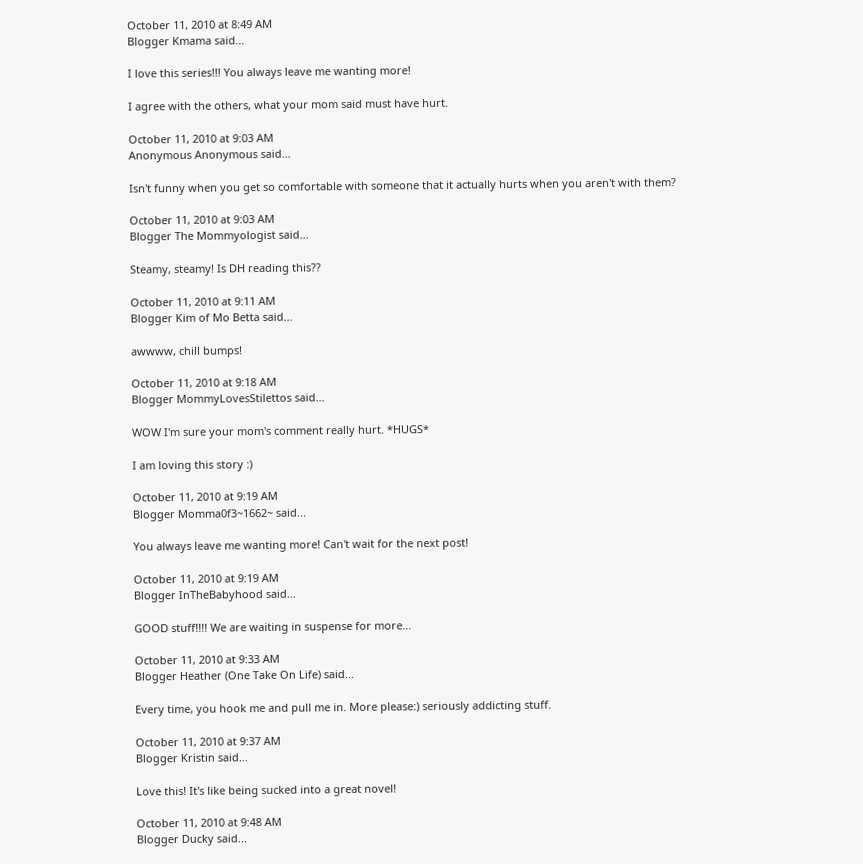October 11, 2010 at 8:49 AM
Blogger Kmama said...

I love this series!!! You always leave me wanting more!

I agree with the others, what your mom said must have hurt.

October 11, 2010 at 9:03 AM
Anonymous Anonymous said...

Isn't funny when you get so comfortable with someone that it actually hurts when you aren't with them?

October 11, 2010 at 9:03 AM
Blogger The Mommyologist said...

Steamy, steamy! Is DH reading this??

October 11, 2010 at 9:11 AM
Blogger Kim of Mo Betta said...

awwww, chill bumps!

October 11, 2010 at 9:18 AM
Blogger MommyLovesStilettos said...

WOW I'm sure your mom's comment really hurt. *HUGS*

I am loving this story :)

October 11, 2010 at 9:19 AM
Blogger Momma0f3~1662~ said...

You always leave me wanting more! Can't wait for the next post!

October 11, 2010 at 9:19 AM
Blogger InTheBabyhood said...

GOOD stuff!!!! We are waiting in suspense for more...

October 11, 2010 at 9:33 AM
Blogger Heather (One Take On Life) said...

Every time, you hook me and pull me in. More please:) seriously addicting stuff.

October 11, 2010 at 9:37 AM
Blogger Kristin said...

Love this! It's like being sucked into a great novel!

October 11, 2010 at 9:48 AM
Blogger Ducky said...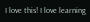I love this! I love learning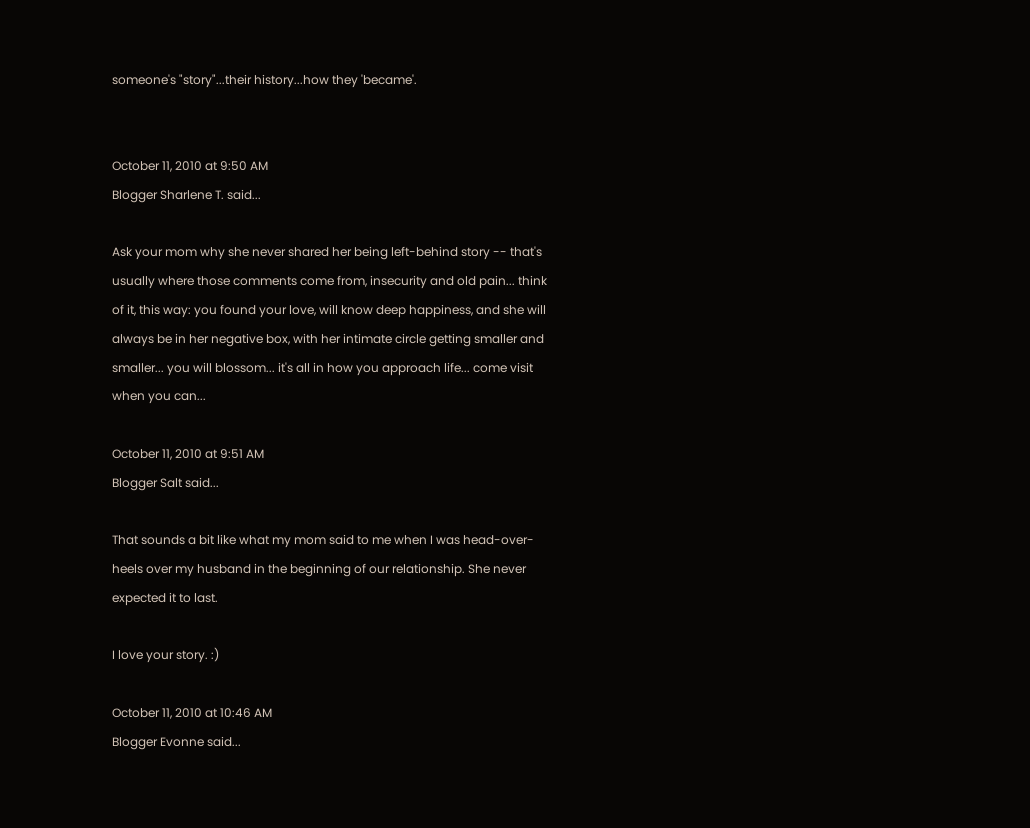someone's "story"...their history...how they 'became'.


October 11, 2010 at 9:50 AM
Blogger Sharlene T. said...

Ask your mom why she never shared her being left-behind story -- that's usually where those comments come from, insecurity and old pain... think of it, this way: you found your love, will know deep happiness, and she will always be in her negative box, with her intimate circle getting smaller and smaller... you will blossom... it's all in how you approach life... come visit when you can...

October 11, 2010 at 9:51 AM
Blogger Salt said...

That sounds a bit like what my mom said to me when I was head-over-heels over my husband in the beginning of our relationship. She never expected it to last.

I love your story. :)

October 11, 2010 at 10:46 AM
Blogger Evonne said...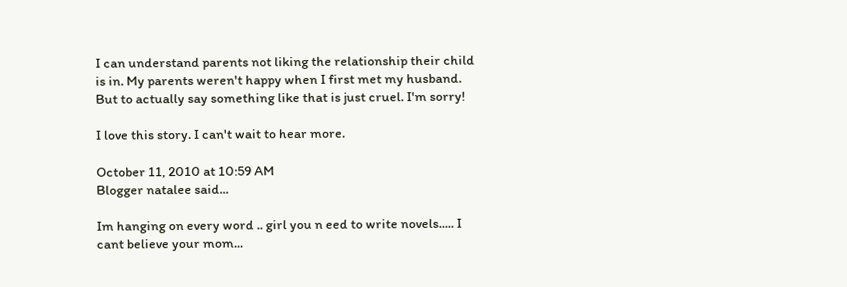I can understand parents not liking the relationship their child is in. My parents weren't happy when I first met my husband. But to actually say something like that is just cruel. I'm sorry!

I love this story. I can't wait to hear more.

October 11, 2010 at 10:59 AM
Blogger natalee said...

Im hanging on every word .. girl you n eed to write novels..... I cant believe your mom...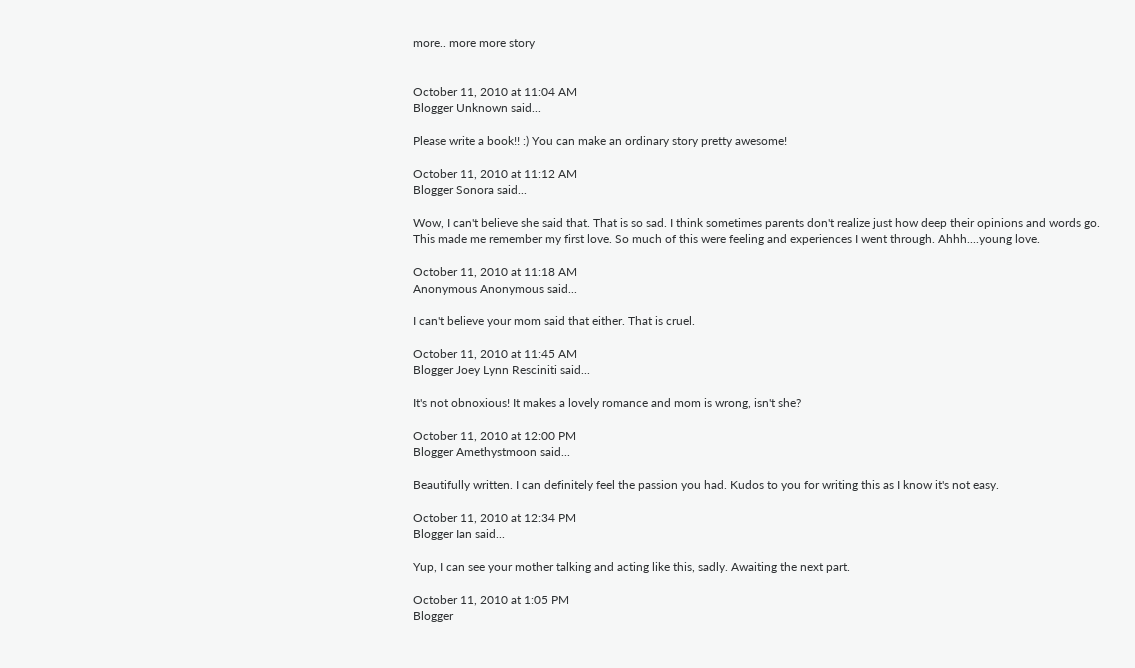more.. more more story


October 11, 2010 at 11:04 AM
Blogger Unknown said...

Please write a book!! :) You can make an ordinary story pretty awesome!

October 11, 2010 at 11:12 AM
Blogger Sonora said...

Wow, I can't believe she said that. That is so sad. I think sometimes parents don't realize just how deep their opinions and words go.
This made me remember my first love. So much of this were feeling and experiences I went through. Ahhh....young love.

October 11, 2010 at 11:18 AM
Anonymous Anonymous said...

I can't believe your mom said that either. That is cruel.

October 11, 2010 at 11:45 AM
Blogger Joey Lynn Resciniti said...

It's not obnoxious! It makes a lovely romance and mom is wrong, isn't she?

October 11, 2010 at 12:00 PM
Blogger Amethystmoon said...

Beautifully written. I can definitely feel the passion you had. Kudos to you for writing this as I know it's not easy.

October 11, 2010 at 12:34 PM
Blogger Ian said...

Yup, I can see your mother talking and acting like this, sadly. Awaiting the next part.

October 11, 2010 at 1:05 PM
Blogger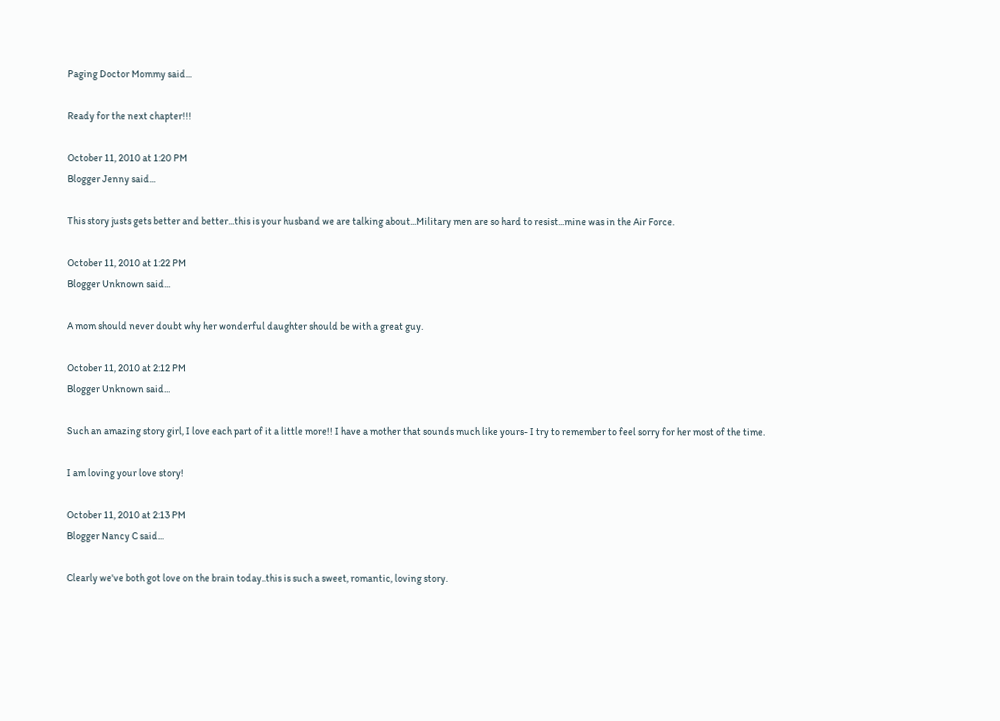Paging Doctor Mommy said...

Ready for the next chapter!!!

October 11, 2010 at 1:20 PM
Blogger Jenny said...

This story justs gets better and better...this is your husband we are talking about...Military men are so hard to resist...mine was in the Air Force.

October 11, 2010 at 1:22 PM
Blogger Unknown said...

A mom should never doubt why her wonderful daughter should be with a great guy.

October 11, 2010 at 2:12 PM
Blogger Unknown said...

Such an amazing story girl, I love each part of it a little more!! I have a mother that sounds much like yours- I try to remember to feel sorry for her most of the time.

I am loving your love story!

October 11, 2010 at 2:13 PM
Blogger Nancy C said...

Clearly we've both got love on the brain today..this is such a sweet, romantic, loving story.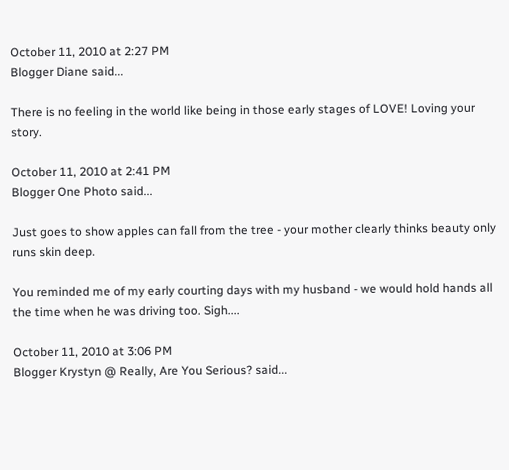October 11, 2010 at 2:27 PM
Blogger Diane said...

There is no feeling in the world like being in those early stages of LOVE! Loving your story.

October 11, 2010 at 2:41 PM
Blogger One Photo said...

Just goes to show apples can fall from the tree - your mother clearly thinks beauty only runs skin deep.

You reminded me of my early courting days with my husband - we would hold hands all the time when he was driving too. Sigh....

October 11, 2010 at 3:06 PM
Blogger Krystyn @ Really, Are You Serious? said...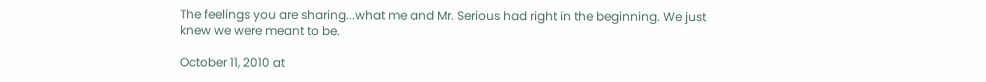The feelings you are sharing...what me and Mr. Serious had right in the beginning. We just knew we were meant to be.

October 11, 2010 at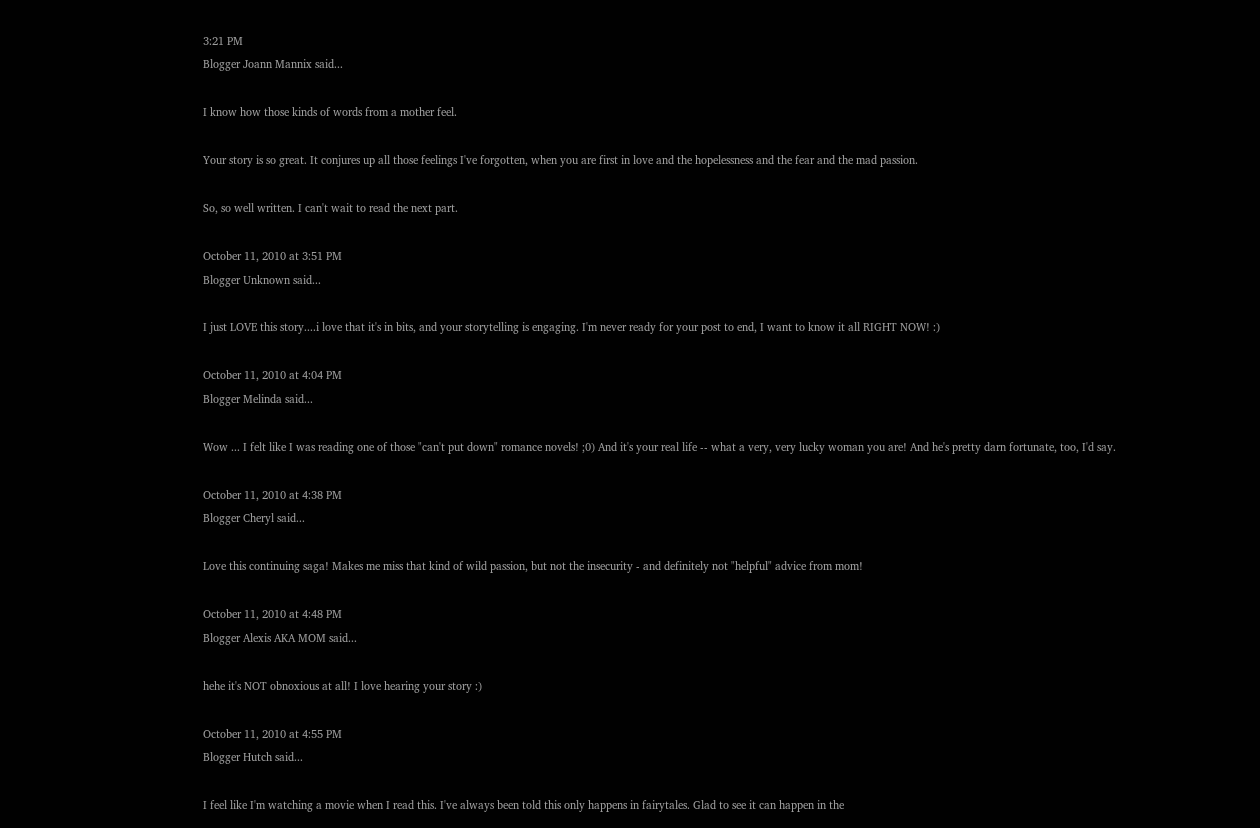3:21 PM
Blogger Joann Mannix said...

I know how those kinds of words from a mother feel.

Your story is so great. It conjures up all those feelings I've forgotten, when you are first in love and the hopelessness and the fear and the mad passion.

So, so well written. I can't wait to read the next part.

October 11, 2010 at 3:51 PM
Blogger Unknown said...

I just LOVE this story....i love that it's in bits, and your storytelling is engaging. I'm never ready for your post to end, I want to know it all RIGHT NOW! :)

October 11, 2010 at 4:04 PM
Blogger Melinda said...

Wow ... I felt like I was reading one of those "can't put down" romance novels! ;0) And it's your real life -- what a very, very lucky woman you are! And he's pretty darn fortunate, too, I'd say.

October 11, 2010 at 4:38 PM
Blogger Cheryl said...

Love this continuing saga! Makes me miss that kind of wild passion, but not the insecurity - and definitely not "helpful" advice from mom!

October 11, 2010 at 4:48 PM
Blogger Alexis AKA MOM said...

hehe it's NOT obnoxious at all! I love hearing your story :)

October 11, 2010 at 4:55 PM
Blogger Hutch said...

I feel like I'm watching a movie when I read this. I've always been told this only happens in fairytales. Glad to see it can happen in the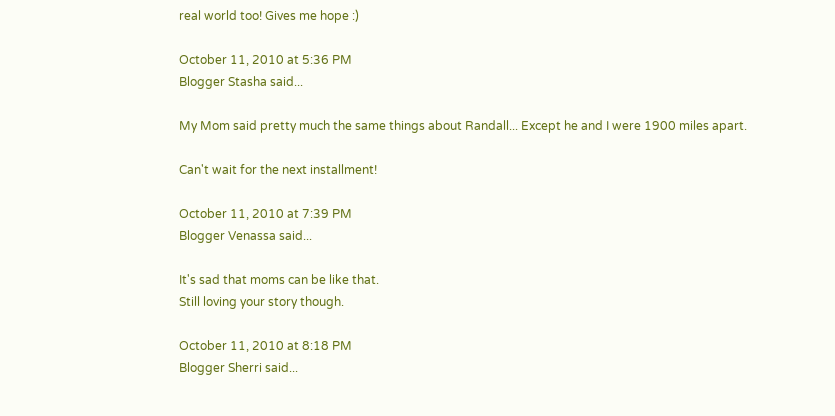real world too! Gives me hope :)

October 11, 2010 at 5:36 PM
Blogger Stasha said...

My Mom said pretty much the same things about Randall... Except he and I were 1900 miles apart.

Can't wait for the next installment!

October 11, 2010 at 7:39 PM
Blogger Venassa said...

It's sad that moms can be like that.
Still loving your story though.

October 11, 2010 at 8:18 PM
Blogger Sherri said...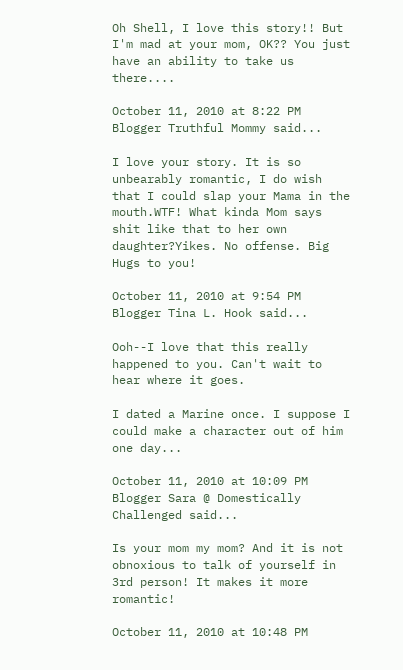Oh Shell, I love this story!! But I'm mad at your mom, OK?? You just have an ability to take us there....

October 11, 2010 at 8:22 PM
Blogger Truthful Mommy said...

I love your story. It is so unbearably romantic, I do wish that I could slap your Mama in the mouth.WTF! What kinda Mom says shit like that to her own daughter?Yikes. No offense. Big Hugs to you!

October 11, 2010 at 9:54 PM
Blogger Tina L. Hook said...

Ooh--I love that this really happened to you. Can't wait to hear where it goes.

I dated a Marine once. I suppose I could make a character out of him one day...

October 11, 2010 at 10:09 PM
Blogger Sara @ Domestically Challenged said...

Is your mom my mom? And it is not obnoxious to talk of yourself in 3rd person! It makes it more romantic!

October 11, 2010 at 10:48 PM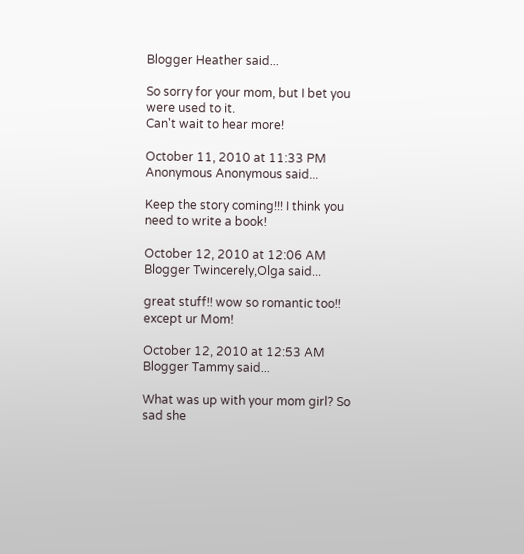Blogger Heather said...

So sorry for your mom, but I bet you were used to it.
Can't wait to hear more!

October 11, 2010 at 11:33 PM
Anonymous Anonymous said...

Keep the story coming!!! I think you need to write a book!

October 12, 2010 at 12:06 AM
Blogger Twincerely,Olga said...

great stuff!! wow so romantic too!! except ur Mom!

October 12, 2010 at 12:53 AM
Blogger Tammy said...

What was up with your mom girl? So sad she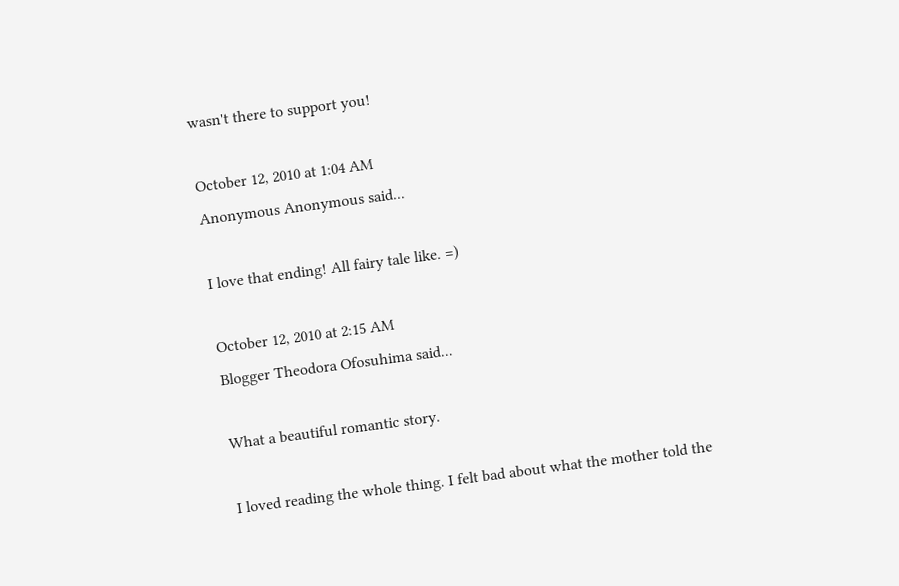wasn't there to support you!

October 12, 2010 at 1:04 AM
Anonymous Anonymous said...

I love that ending! All fairy tale like. =)

October 12, 2010 at 2:15 AM
Blogger Theodora Ofosuhima said...

What a beautiful romantic story.

I loved reading the whole thing. I felt bad about what the mother told the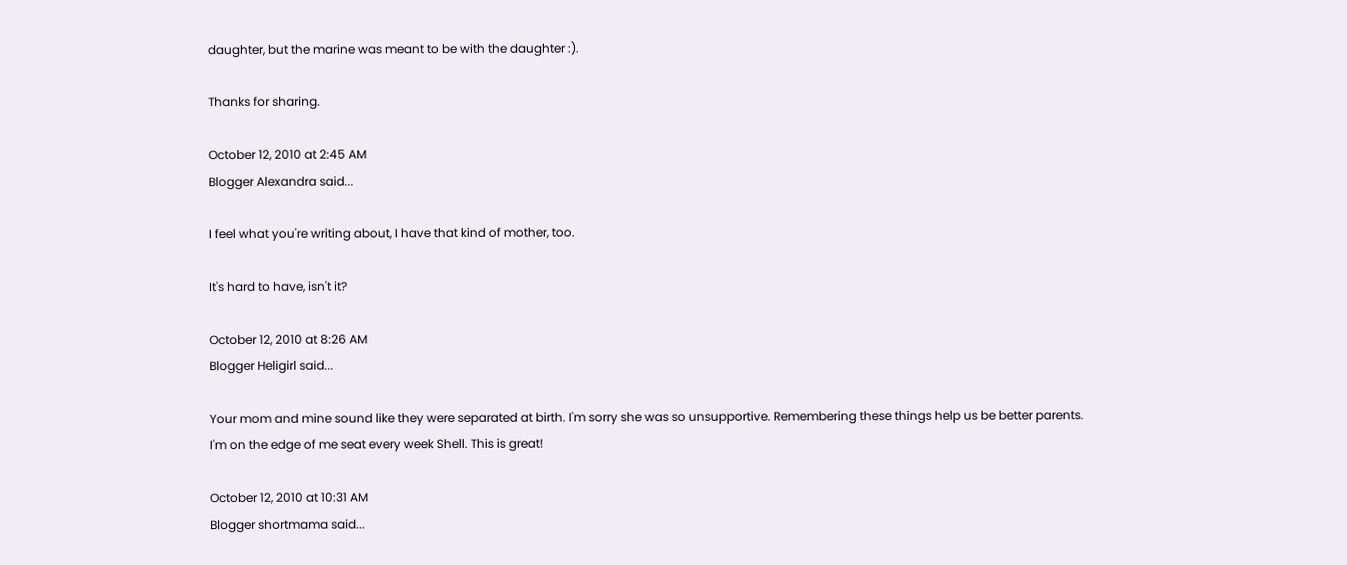daughter, but the marine was meant to be with the daughter :).

Thanks for sharing.

October 12, 2010 at 2:45 AM
Blogger Alexandra said...

I feel what you're writing about, I have that kind of mother, too.

It's hard to have, isn't it?

October 12, 2010 at 8:26 AM
Blogger Heligirl said...

Your mom and mine sound like they were separated at birth. I'm sorry she was so unsupportive. Remembering these things help us be better parents. I'm on the edge of me seat every week Shell. This is great!

October 12, 2010 at 10:31 AM
Blogger shortmama said...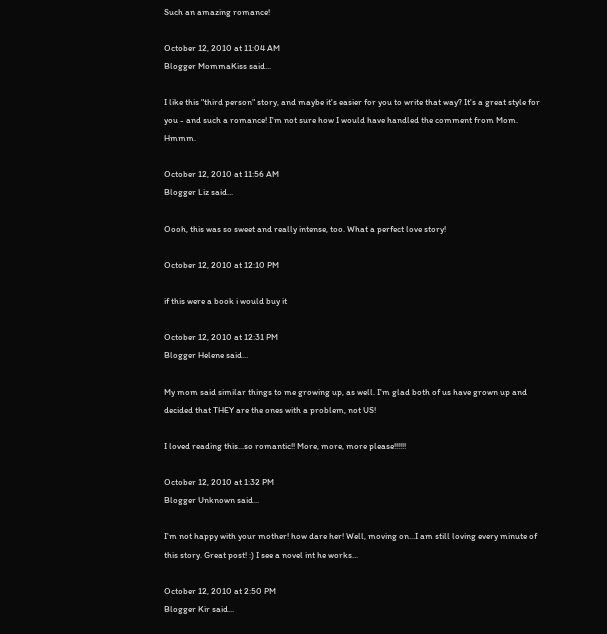Such an amazing romance!

October 12, 2010 at 11:04 AM
Blogger MommaKiss said...

I like this "third person" story, and maybe it's easier for you to write that way? It's a great style for you - and such a romance! I'm not sure how I would have handled the comment from Mom. Hmmm.

October 12, 2010 at 11:56 AM
Blogger Liz said...

Oooh, this was so sweet and really intense, too. What a perfect love story!

October 12, 2010 at 12:10 PM

if this were a book i would buy it

October 12, 2010 at 12:31 PM
Blogger Helene said...

My mom said similar things to me growing up, as well. I'm glad both of us have grown up and decided that THEY are the ones with a problem, not US!

I loved reading this...so romantic!! More, more, more please!!!!!!

October 12, 2010 at 1:32 PM
Blogger Unknown said...

I'm not happy with your mother! how dare her! Well, moving on...I am still loving every minute of this story. Great post! :) I see a novel int he works...

October 12, 2010 at 2:50 PM
Blogger Kir said...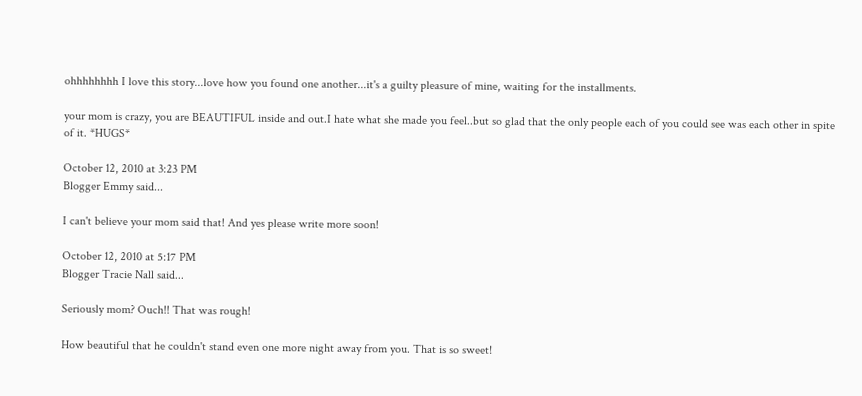ohhhhhhhh I love this story...love how you found one another...it's a guilty pleasure of mine, waiting for the installments.

your mom is crazy, you are BEAUTIFUL inside and out.I hate what she made you feel..but so glad that the only people each of you could see was each other in spite of it. *HUGS*

October 12, 2010 at 3:23 PM
Blogger Emmy said...

I can't believe your mom said that! And yes please write more soon!

October 12, 2010 at 5:17 PM
Blogger Tracie Nall said...

Seriously mom? Ouch!! That was rough!

How beautiful that he couldn't stand even one more night away from you. That is so sweet!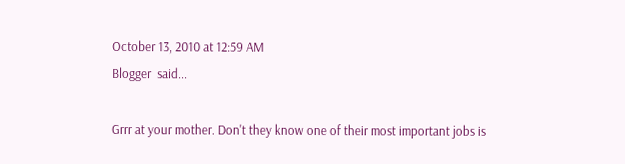October 13, 2010 at 12:59 AM
Blogger  said...

Grrr at your mother. Don't they know one of their most important jobs is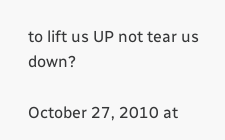to lift us UP not tear us down?

October 27, 2010 at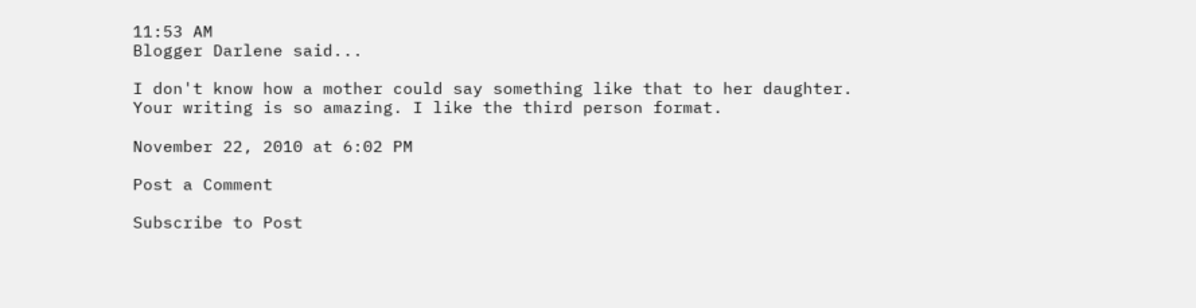11:53 AM
Blogger Darlene said...

I don't know how a mother could say something like that to her daughter.
Your writing is so amazing. I like the third person format.

November 22, 2010 at 6:02 PM

Post a Comment

Subscribe to Post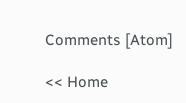Comments [Atom]

<< Home